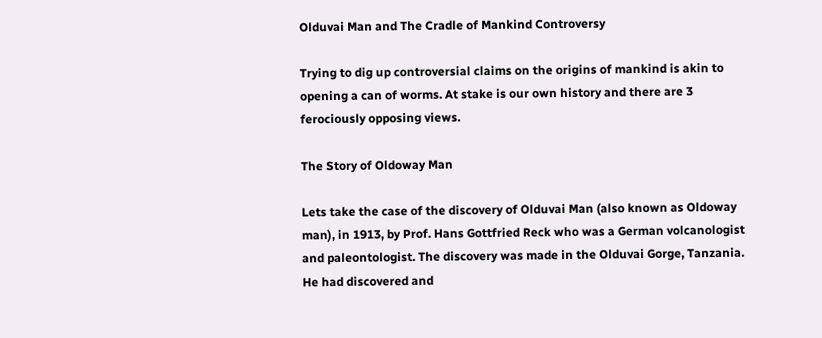Olduvai Man and The Cradle of Mankind Controversy

Trying to dig up controversial claims on the origins of mankind is akin to opening a can of worms. At stake is our own history and there are 3 ferociously opposing views.

The Story of Oldoway Man

Lets take the case of the discovery of Olduvai Man (also known as Oldoway man), in 1913, by Prof. Hans Gottfried Reck who was a German volcanologist and paleontologist. The discovery was made in the Olduvai Gorge, Tanzania. He had discovered and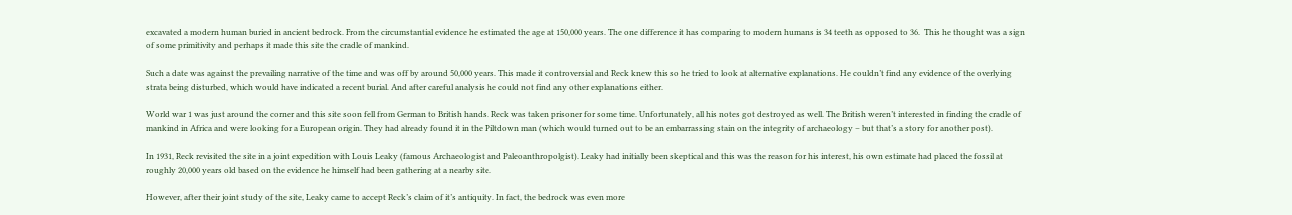excavated a modern human buried in ancient bedrock. From the circumstantial evidence he estimated the age at 150,000 years. The one difference it has comparing to modern humans is 34 teeth as opposed to 36.  This he thought was a sign of some primitivity and perhaps it made this site the cradle of mankind.

Such a date was against the prevailing narrative of the time and was off by around 50,000 years. This made it controversial and Reck knew this so he tried to look at alternative explanations. He couldn’t find any evidence of the overlying strata being disturbed, which would have indicated a recent burial. And after careful analysis he could not find any other explanations either.

World war 1 was just around the corner and this site soon fell from German to British hands. Reck was taken prisoner for some time. Unfortunately, all his notes got destroyed as well. The British weren’t interested in finding the cradle of mankind in Africa and were looking for a European origin. They had already found it in the Piltdown man (which would turned out to be an embarrassing stain on the integrity of archaeology – but that’s a story for another post).

In 1931, Reck revisited the site in a joint expedition with Louis Leaky (famous Archaeologist and Paleoanthropolgist). Leaky had initially been skeptical and this was the reason for his interest, his own estimate had placed the fossil at roughly 20,000 years old based on the evidence he himself had been gathering at a nearby site.

However, after their joint study of the site, Leaky came to accept Reck’s claim of it’s antiquity. In fact, the bedrock was even more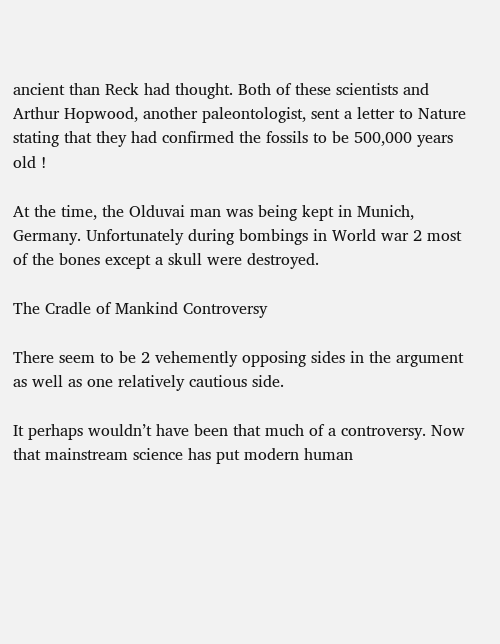ancient than Reck had thought. Both of these scientists and Arthur Hopwood, another paleontologist, sent a letter to Nature stating that they had confirmed the fossils to be 500,000 years old !

At the time, the Olduvai man was being kept in Munich, Germany. Unfortunately during bombings in World war 2 most of the bones except a skull were destroyed.

The Cradle of Mankind Controversy

There seem to be 2 vehemently opposing sides in the argument as well as one relatively cautious side.

It perhaps wouldn’t have been that much of a controversy. Now that mainstream science has put modern human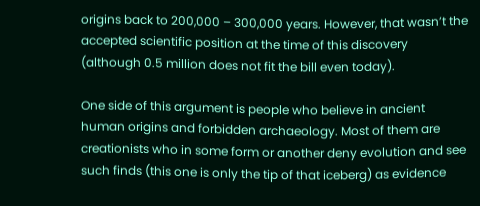origins back to 200,000 – 300,000 years. However, that wasn’t the accepted scientific position at the time of this discovery (although 0.5 million does not fit the bill even today).

One side of this argument is people who believe in ancient human origins and forbidden archaeology. Most of them are creationists who in some form or another deny evolution and see such finds (this one is only the tip of that iceberg) as evidence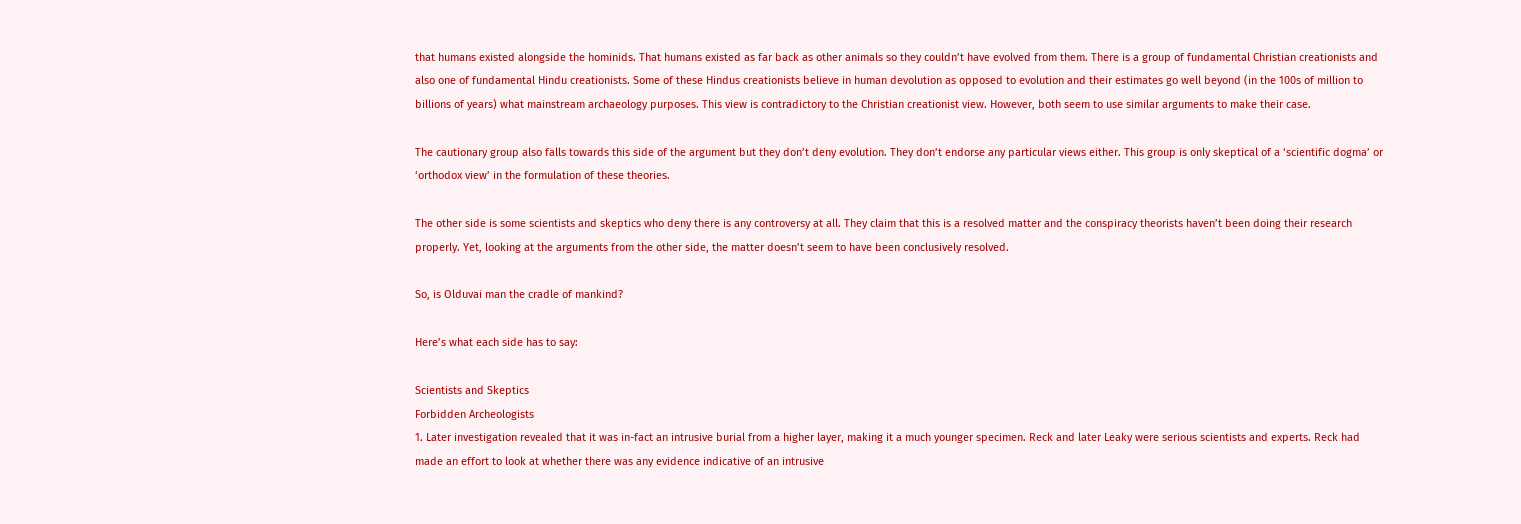that humans existed alongside the hominids. That humans existed as far back as other animals so they couldn’t have evolved from them. There is a group of fundamental Christian creationists and also one of fundamental Hindu creationists. Some of these Hindus creationists believe in human devolution as opposed to evolution and their estimates go well beyond (in the 100s of million to billions of years) what mainstream archaeology purposes. This view is contradictory to the Christian creationist view. However, both seem to use similar arguments to make their case.

The cautionary group also falls towards this side of the argument but they don’t deny evolution. They don’t endorse any particular views either. This group is only skeptical of a ‘scientific dogma’ or ‘orthodox view’ in the formulation of these theories.

The other side is some scientists and skeptics who deny there is any controversy at all. They claim that this is a resolved matter and the conspiracy theorists haven’t been doing their research properly. Yet, looking at the arguments from the other side, the matter doesn’t seem to have been conclusively resolved.

So, is Olduvai man the cradle of mankind?

Here’s what each side has to say:

Scientists and Skeptics
Forbidden Archeologists
1. Later investigation revealed that it was in-fact an intrusive burial from a higher layer, making it a much younger specimen. Reck and later Leaky were serious scientists and experts. Reck had made an effort to look at whether there was any evidence indicative of an intrusive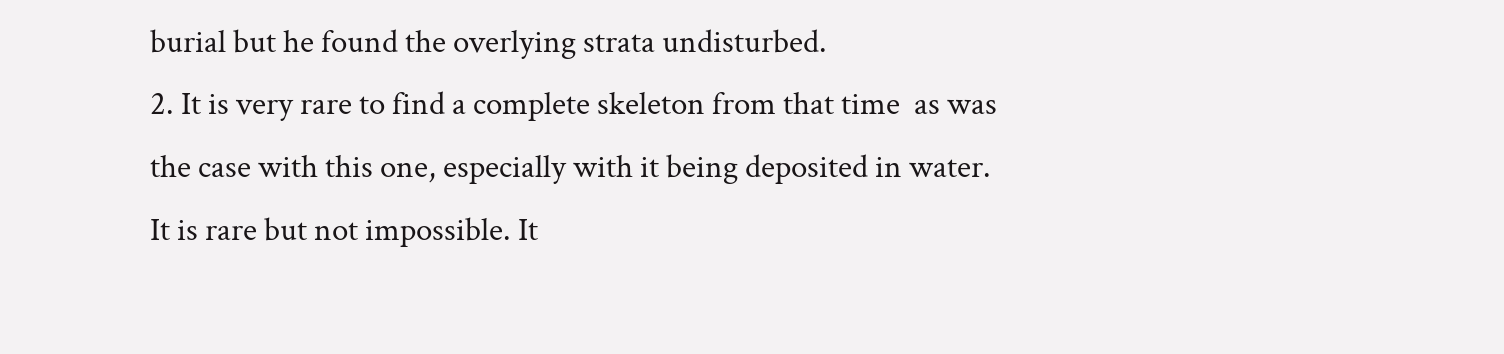burial but he found the overlying strata undisturbed.
2. It is very rare to find a complete skeleton from that time  as was the case with this one, especially with it being deposited in water. It is rare but not impossible. It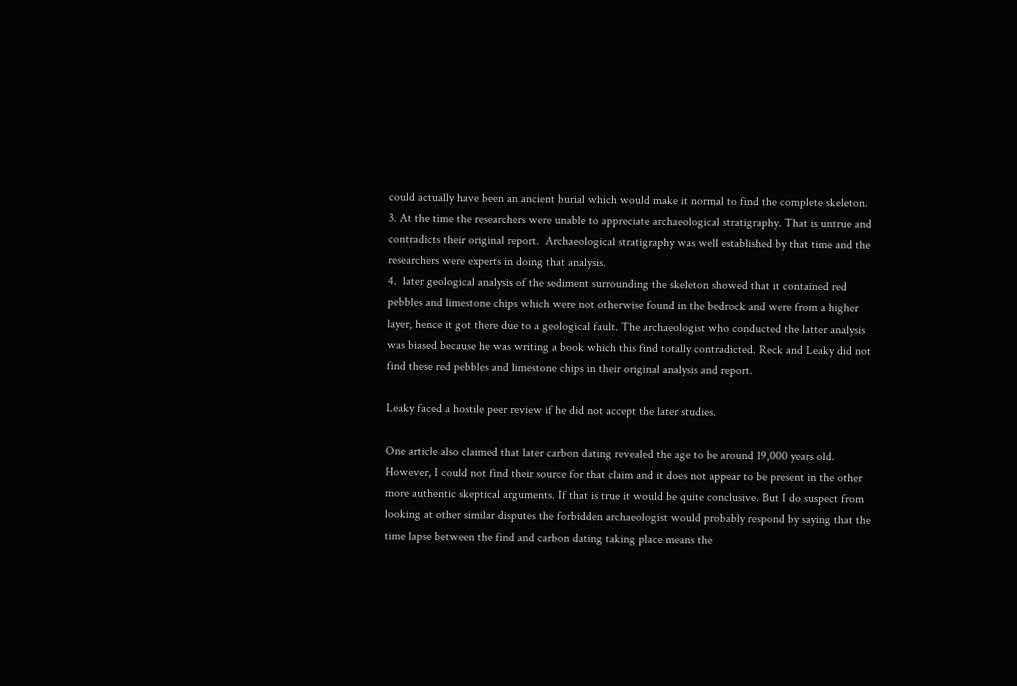could actually have been an ancient burial which would make it normal to find the complete skeleton.
3. At the time the researchers were unable to appreciate archaeological stratigraphy. That is untrue and contradicts their original report.  Archaeological stratigraphy was well established by that time and the researchers were experts in doing that analysis.
4.  later geological analysis of the sediment surrounding the skeleton showed that it contained red pebbles and limestone chips which were not otherwise found in the bedrock and were from a higher layer, hence it got there due to a geological fault. The archaeologist who conducted the latter analysis was biased because he was writing a book which this find totally contradicted. Reck and Leaky did not find these red pebbles and limestone chips in their original analysis and report.

Leaky faced a hostile peer review if he did not accept the later studies.

One article also claimed that later carbon dating revealed the age to be around 19,000 years old. However, I could not find their source for that claim and it does not appear to be present in the other more authentic skeptical arguments. If that is true it would be quite conclusive. But I do suspect from looking at other similar disputes the forbidden archaeologist would probably respond by saying that the time lapse between the find and carbon dating taking place means the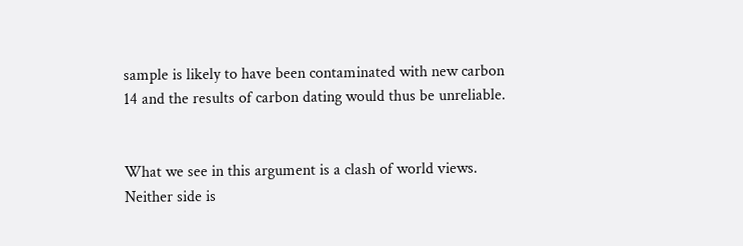sample is likely to have been contaminated with new carbon 14 and the results of carbon dating would thus be unreliable.


What we see in this argument is a clash of world views. Neither side is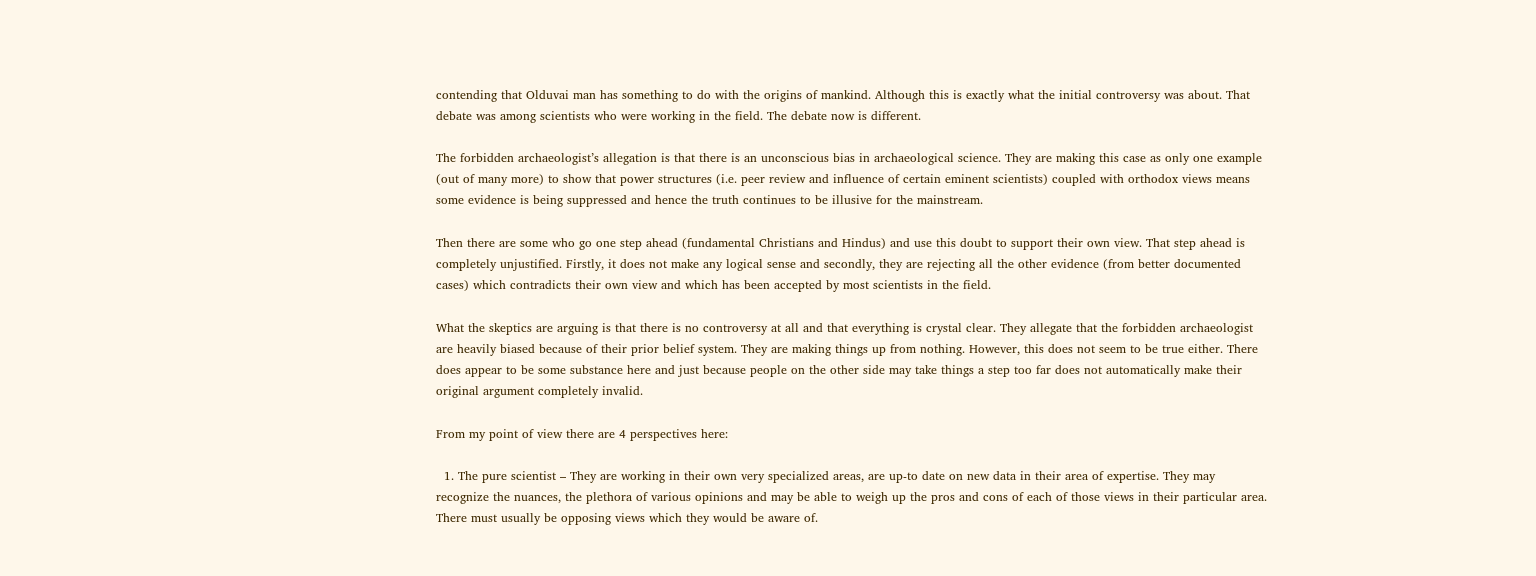contending that Olduvai man has something to do with the origins of mankind. Although this is exactly what the initial controversy was about. That debate was among scientists who were working in the field. The debate now is different.

The forbidden archaeologist’s allegation is that there is an unconscious bias in archaeological science. They are making this case as only one example (out of many more) to show that power structures (i.e. peer review and influence of certain eminent scientists) coupled with orthodox views means some evidence is being suppressed and hence the truth continues to be illusive for the mainstream.

Then there are some who go one step ahead (fundamental Christians and Hindus) and use this doubt to support their own view. That step ahead is completely unjustified. Firstly, it does not make any logical sense and secondly, they are rejecting all the other evidence (from better documented cases) which contradicts their own view and which has been accepted by most scientists in the field.

What the skeptics are arguing is that there is no controversy at all and that everything is crystal clear. They allegate that the forbidden archaeologist are heavily biased because of their prior belief system. They are making things up from nothing. However, this does not seem to be true either. There does appear to be some substance here and just because people on the other side may take things a step too far does not automatically make their original argument completely invalid.

From my point of view there are 4 perspectives here:

  1. The pure scientist – They are working in their own very specialized areas, are up-to date on new data in their area of expertise. They may recognize the nuances, the plethora of various opinions and may be able to weigh up the pros and cons of each of those views in their particular area. There must usually be opposing views which they would be aware of.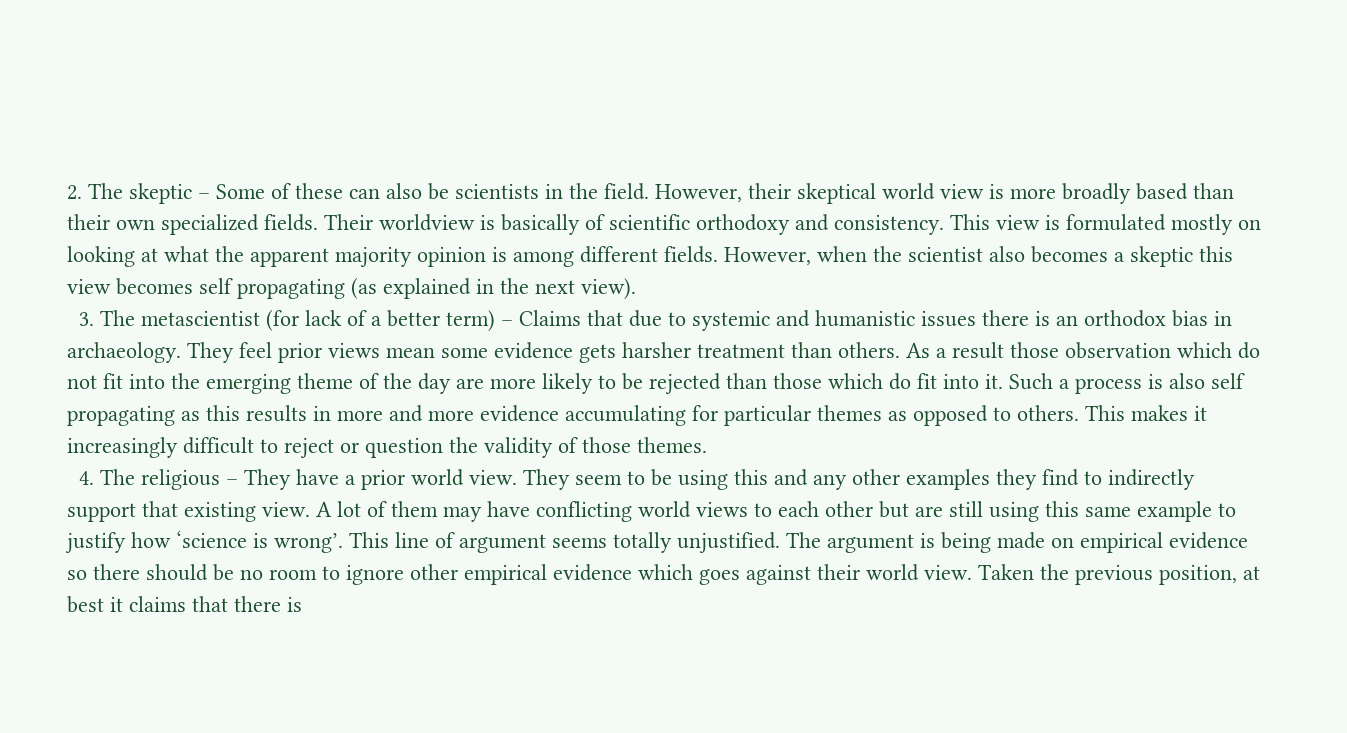2. The skeptic – Some of these can also be scientists in the field. However, their skeptical world view is more broadly based than their own specialized fields. Their worldview is basically of scientific orthodoxy and consistency. This view is formulated mostly on looking at what the apparent majority opinion is among different fields. However, when the scientist also becomes a skeptic this view becomes self propagating (as explained in the next view).
  3. The metascientist (for lack of a better term) – Claims that due to systemic and humanistic issues there is an orthodox bias in archaeology. They feel prior views mean some evidence gets harsher treatment than others. As a result those observation which do not fit into the emerging theme of the day are more likely to be rejected than those which do fit into it. Such a process is also self propagating as this results in more and more evidence accumulating for particular themes as opposed to others. This makes it increasingly difficult to reject or question the validity of those themes.
  4. The religious – They have a prior world view. They seem to be using this and any other examples they find to indirectly support that existing view. A lot of them may have conflicting world views to each other but are still using this same example to justify how ‘science is wrong’. This line of argument seems totally unjustified. The argument is being made on empirical evidence so there should be no room to ignore other empirical evidence which goes against their world view. Taken the previous position, at best it claims that there is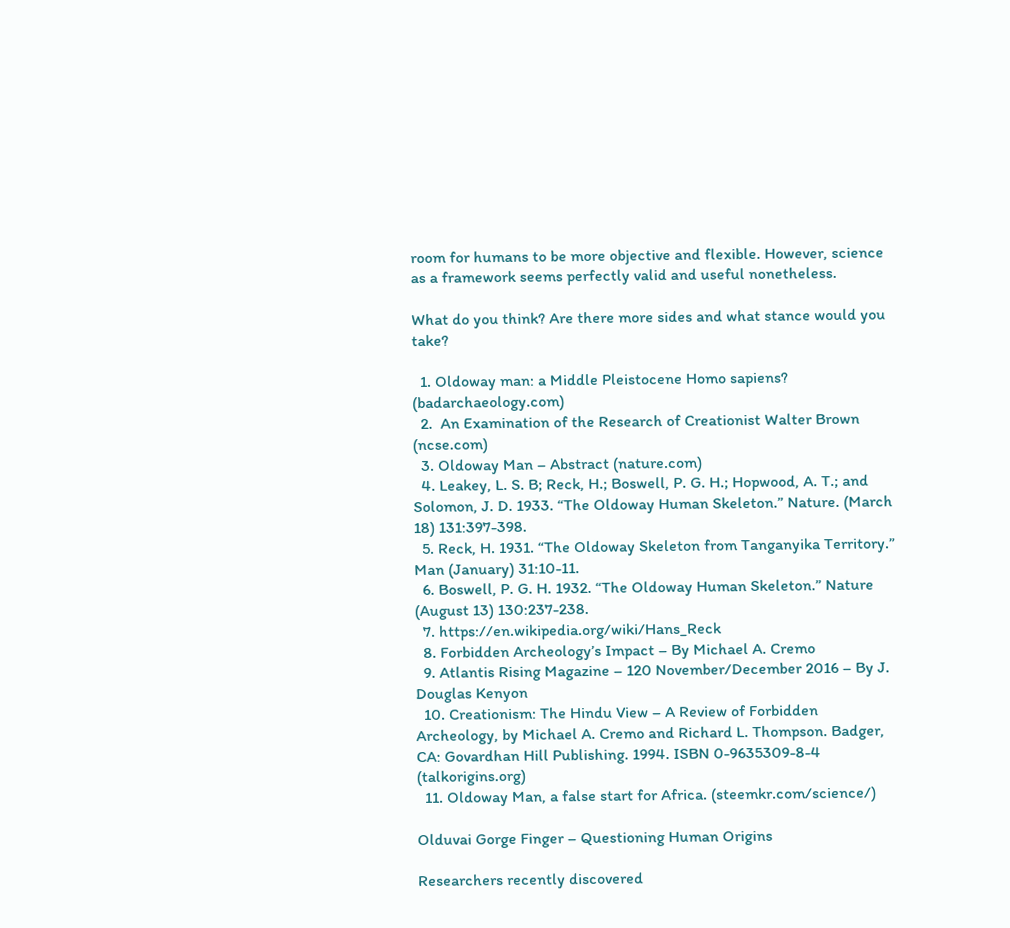room for humans to be more objective and flexible. However, science as a framework seems perfectly valid and useful nonetheless.

What do you think? Are there more sides and what stance would you take?

  1. Oldoway man: a Middle Pleistocene Homo sapiens? (badarchaeology.com)
  2.  An Examination of the Research of Creationist Walter Brown (ncse.com)
  3. Oldoway Man – Abstract (nature.com)
  4. Leakey, L. S. B; Reck, H.; Boswell, P. G. H.; Hopwood, A. T.; and Solomon, J. D. 1933. “The Oldoway Human Skeleton.” Nature. (March 18) 131:397-398.
  5. Reck, H. 1931. “The Oldoway Skeleton from Tanganyika Territory.” Man (January) 31:10-11.
  6. Boswell, P. G. H. 1932. “The Oldoway Human Skeleton.” Nature (August 13) 130:237-238.
  7. https://en.wikipedia.org/wiki/Hans_Reck
  8. Forbidden Archeology’s Impact – By Michael A. Cremo
  9. Atlantis Rising Magazine – 120 November/December 2016 – By J. Douglas Kenyon
  10. Creationism: The Hindu View – A Review of Forbidden Archeology, by Michael A. Cremo and Richard L. Thompson. Badger, CA: Govardhan Hill Publishing. 1994. ISBN 0-9635309-8-4 (talkorigins.org)
  11. Oldoway Man, a false start for Africa. (steemkr.com/science/)

Olduvai Gorge Finger – Questioning Human Origins

Researchers recently discovered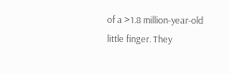of a >1.8 million-year-old little finger. They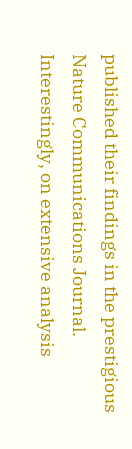published their findings in the prestigious Nature Communications Journal. Interestingly, on extensive analysis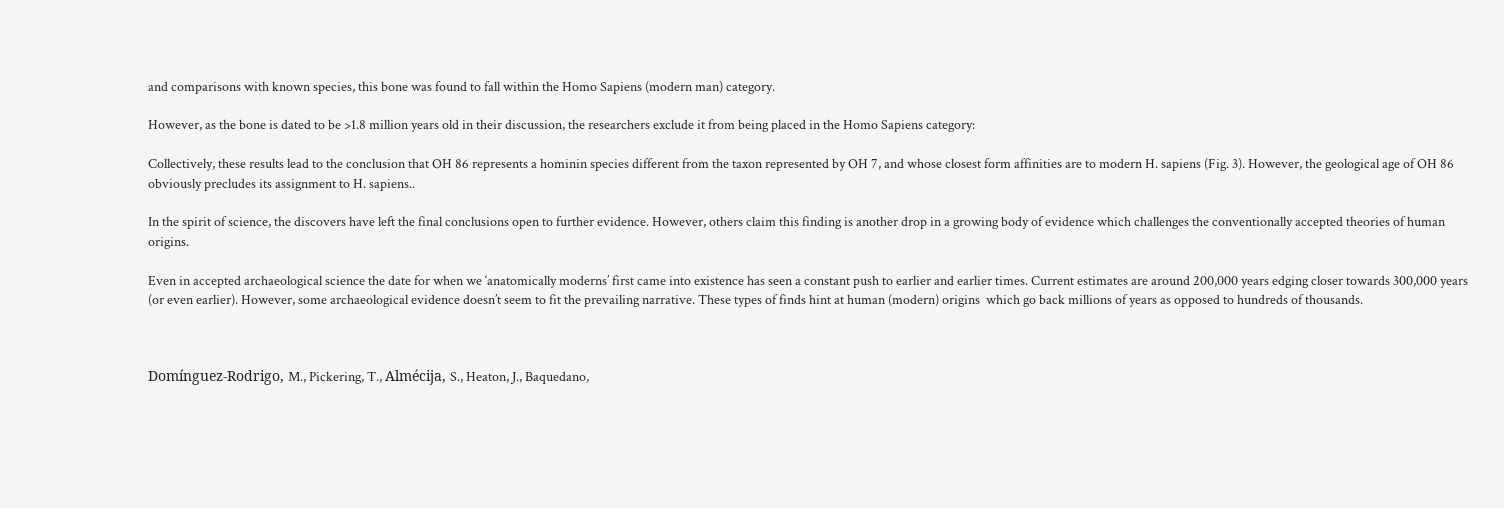and comparisons with known species, this bone was found to fall within the Homo Sapiens (modern man) category.

However, as the bone is dated to be >1.8 million years old in their discussion, the researchers exclude it from being placed in the Homo Sapiens category:

Collectively, these results lead to the conclusion that OH 86 represents a hominin species different from the taxon represented by OH 7, and whose closest form affinities are to modern H. sapiens (Fig. 3). However, the geological age of OH 86 obviously precludes its assignment to H. sapiens..

In the spirit of science, the discovers have left the final conclusions open to further evidence. However, others claim this finding is another drop in a growing body of evidence which challenges the conventionally accepted theories of human origins.

Even in accepted archaeological science the date for when we ‘anatomically moderns’ first came into existence has seen a constant push to earlier and earlier times. Current estimates are around 200,000 years edging closer towards 300,000 years (or even earlier). However, some archaeological evidence doesn’t seem to fit the prevailing narrative. These types of finds hint at human (modern) origins  which go back millions of years as opposed to hundreds of thousands.



Domínguez-Rodrigo, M., Pickering, T., Almécija, S., Heaton, J., Baquedano,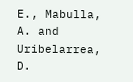E., Mabulla, A. and Uribelarrea, D.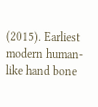(2015). Earliest modern human-like hand bone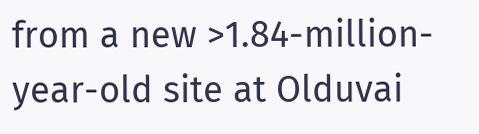from a new >1.84-million-year-old site at Olduvai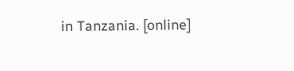in Tanzania. [online]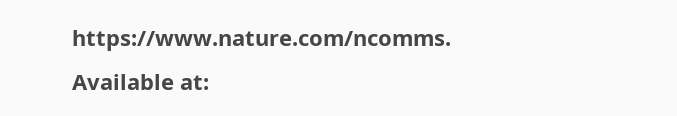https://www.nature.com/ncomms. Available at: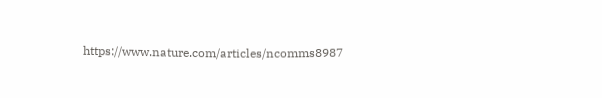https://www.nature.com/articles/ncomms8987